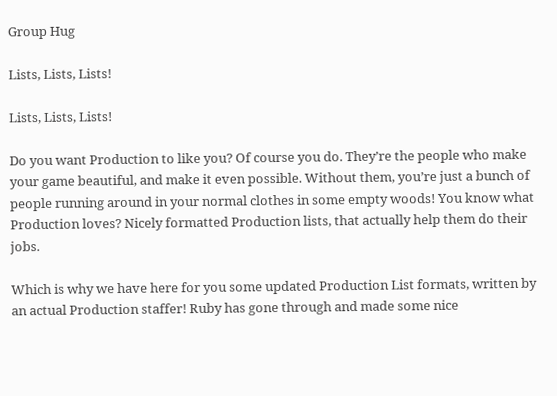Group Hug

Lists, Lists, Lists!

Lists, Lists, Lists!

Do you want Production to like you? Of course you do. They’re the people who make your game beautiful, and make it even possible. Without them, you’re just a bunch of people running around in your normal clothes in some empty woods! You know what Production loves? Nicely formatted Production lists, that actually help them do their jobs.

Which is why we have here for you some updated Production List formats, written by an actual Production staffer! Ruby has gone through and made some nice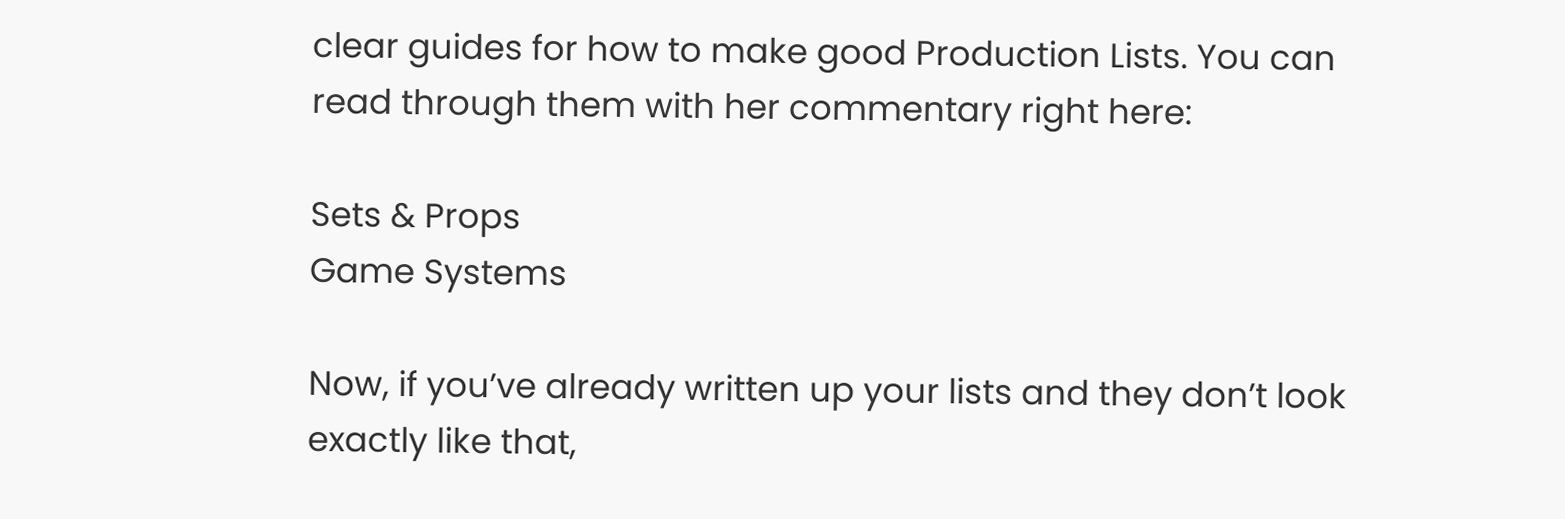clear guides for how to make good Production Lists. You can read through them with her commentary right here:

Sets & Props
Game Systems

Now, if you’ve already written up your lists and they don’t look exactly like that,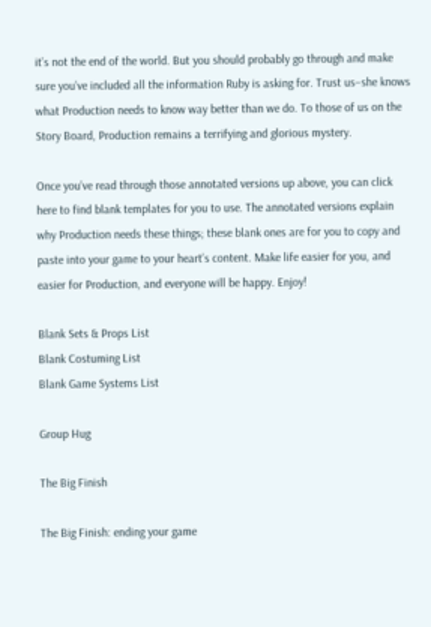it’s not the end of the world. But you should probably go through and make sure you’ve included all the information Ruby is asking for. Trust us–she knows what Production needs to know way better than we do. To those of us on the Story Board, Production remains a terrifying and glorious mystery.

Once you’ve read through those annotated versions up above, you can click here to find blank templates for you to use. The annotated versions explain why Production needs these things; these blank ones are for you to copy and paste into your game to your heart’s content. Make life easier for you, and easier for Production, and everyone will be happy. Enjoy!

Blank Sets & Props List
Blank Costuming List
Blank Game Systems List

Group Hug

The Big Finish

The Big Finish: ending your game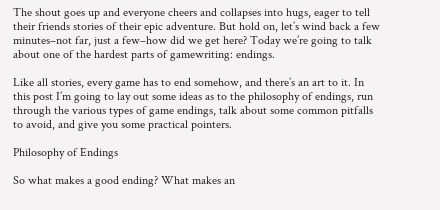The shout goes up and everyone cheers and collapses into hugs, eager to tell their friends stories of their epic adventure. But hold on, let’s wind back a few minutes–not far, just a few–how did we get here? Today we’re going to talk about one of the hardest parts of gamewriting: endings.

Like all stories, every game has to end somehow, and there’s an art to it. In this post I’m going to lay out some ideas as to the philosophy of endings, run through the various types of game endings, talk about some common pitfalls to avoid, and give you some practical pointers.

Philosophy of Endings

So what makes a good ending? What makes an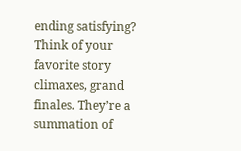ending satisfying? Think of your favorite story climaxes, grand finales. They’re a summation of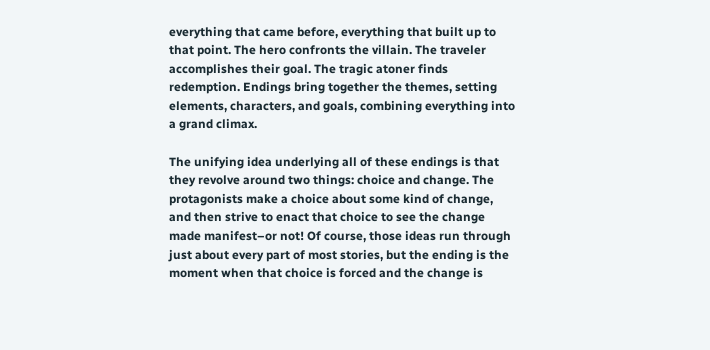everything that came before, everything that built up to that point. The hero confronts the villain. The traveler accomplishes their goal. The tragic atoner finds redemption. Endings bring together the themes, setting elements, characters, and goals, combining everything into a grand climax.

The unifying idea underlying all of these endings is that they revolve around two things: choice and change. The protagonists make a choice about some kind of change, and then strive to enact that choice to see the change made manifest–or not! Of course, those ideas run through just about every part of most stories, but the ending is the moment when that choice is forced and the change is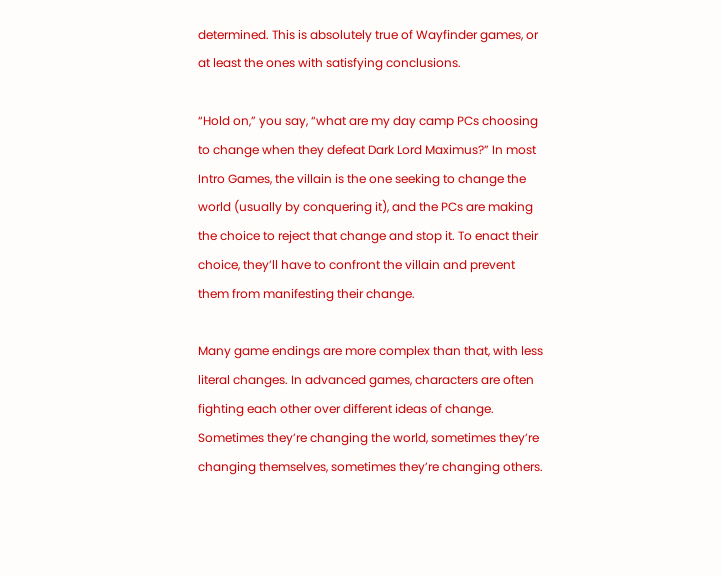determined. This is absolutely true of Wayfinder games, or at least the ones with satisfying conclusions.

“Hold on,” you say, “what are my day camp PCs choosing to change when they defeat Dark Lord Maximus?” In most Intro Games, the villain is the one seeking to change the world (usually by conquering it), and the PCs are making the choice to reject that change and stop it. To enact their choice, they’ll have to confront the villain and prevent them from manifesting their change.

Many game endings are more complex than that, with less literal changes. In advanced games, characters are often fighting each other over different ideas of change. Sometimes they’re changing the world, sometimes they’re changing themselves, sometimes they’re changing others.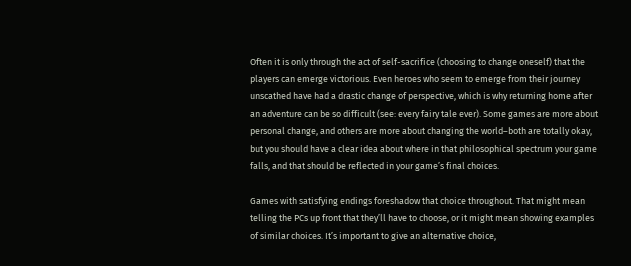Often it is only through the act of self-sacrifice (choosing to change oneself) that the players can emerge victorious. Even heroes who seem to emerge from their journey unscathed have had a drastic change of perspective, which is why returning home after an adventure can be so difficult (see: every fairy tale ever). Some games are more about personal change, and others are more about changing the world–both are totally okay, but you should have a clear idea about where in that philosophical spectrum your game falls, and that should be reflected in your game’s final choices.

Games with satisfying endings foreshadow that choice throughout. That might mean telling the PCs up front that they’ll have to choose, or it might mean showing examples of similar choices. It’s important to give an alternative choice,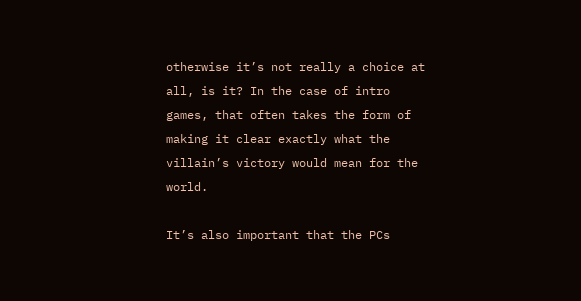otherwise it’s not really a choice at all, is it? In the case of intro games, that often takes the form of making it clear exactly what the villain’s victory would mean for the world.

It’s also important that the PCs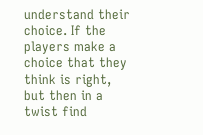understand their choice. If the players make a choice that they think is right, but then in a twist find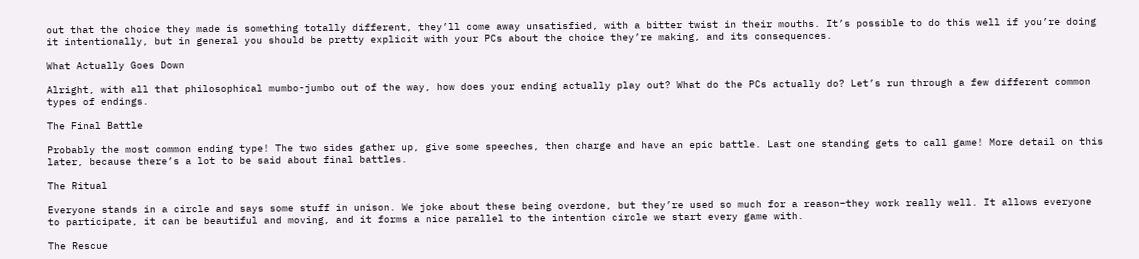out that the choice they made is something totally different, they’ll come away unsatisfied, with a bitter twist in their mouths. It’s possible to do this well if you’re doing it intentionally, but in general you should be pretty explicit with your PCs about the choice they’re making, and its consequences.

What Actually Goes Down

Alright, with all that philosophical mumbo-jumbo out of the way, how does your ending actually play out? What do the PCs actually do? Let’s run through a few different common types of endings.

The Final Battle

Probably the most common ending type! The two sides gather up, give some speeches, then charge and have an epic battle. Last one standing gets to call game! More detail on this later, because there’s a lot to be said about final battles.

The Ritual

Everyone stands in a circle and says some stuff in unison. We joke about these being overdone, but they’re used so much for a reason–they work really well. It allows everyone to participate, it can be beautiful and moving, and it forms a nice parallel to the intention circle we start every game with.

The Rescue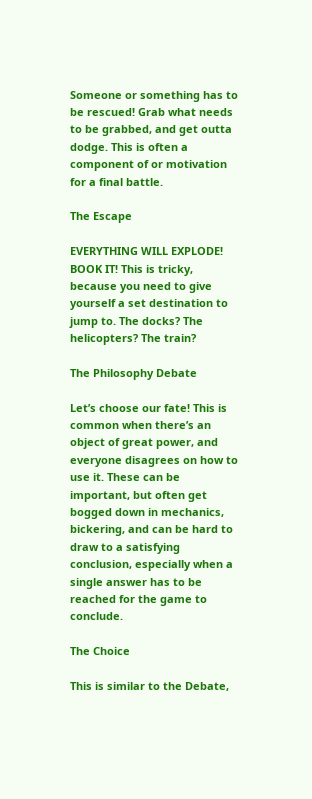Someone or something has to be rescued! Grab what needs to be grabbed, and get outta dodge. This is often a component of or motivation for a final battle.

The Escape

EVERYTHING WILL EXPLODE! BOOK IT! This is tricky, because you need to give yourself a set destination to jump to. The docks? The helicopters? The train?

The Philosophy Debate

Let’s choose our fate! This is common when there’s an object of great power, and everyone disagrees on how to use it. These can be important, but often get bogged down in mechanics, bickering, and can be hard to draw to a satisfying conclusion, especially when a single answer has to be reached for the game to conclude.

The Choice

This is similar to the Debate,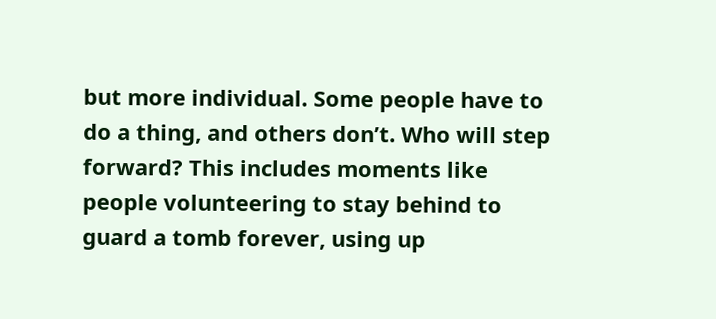but more individual. Some people have to do a thing, and others don’t. Who will step forward? This includes moments like people volunteering to stay behind to guard a tomb forever, using up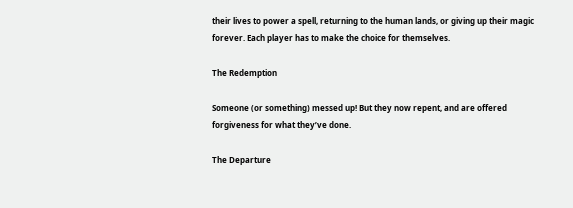their lives to power a spell, returning to the human lands, or giving up their magic forever. Each player has to make the choice for themselves.

The Redemption

Someone (or something) messed up! But they now repent, and are offered forgiveness for what they’ve done.

The Departure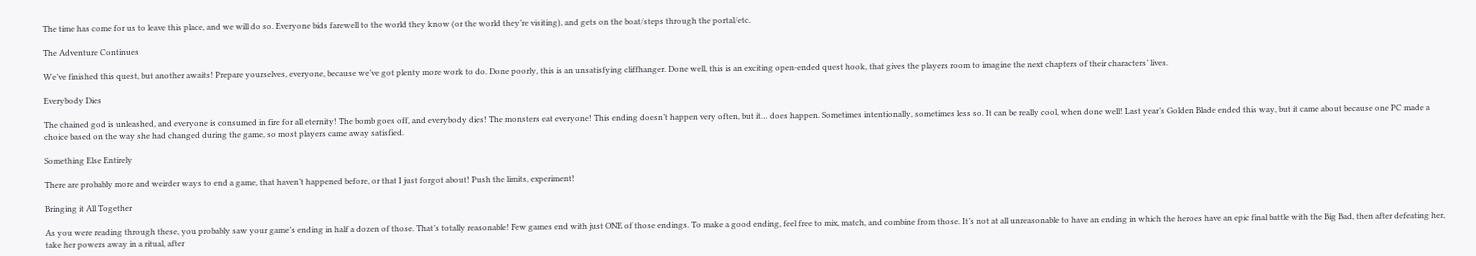The time has come for us to leave this place, and we will do so. Everyone bids farewell to the world they know (or the world they’re visiting), and gets on the boat/steps through the portal/etc.

The Adventure Continues

We’ve finished this quest, but another awaits! Prepare yourselves, everyone, because we’ve got plenty more work to do. Done poorly, this is an unsatisfying cliffhanger. Done well, this is an exciting open-ended quest hook, that gives the players room to imagine the next chapters of their characters’ lives.

Everybody Dies

The chained god is unleashed, and everyone is consumed in fire for all eternity! The bomb goes off, and everybody dies! The monsters eat everyone! This ending doesn’t happen very often, but it… does happen. Sometimes intentionally, sometimes less so. It can be really cool, when done well! Last year’s Golden Blade ended this way, but it came about because one PC made a choice based on the way she had changed during the game, so most players came away satisfied.

Something Else Entirely

There are probably more and weirder ways to end a game, that haven’t happened before, or that I just forgot about! Push the limits, experiment!

Bringing it All Together

As you were reading through these, you probably saw your game’s ending in half a dozen of those. That’s totally reasonable! Few games end with just ONE of those endings. To make a good ending, feel free to mix, match, and combine from those. It’s not at all unreasonable to have an ending in which the heroes have an epic final battle with the Big Bad, then after defeating her, take her powers away in a ritual, after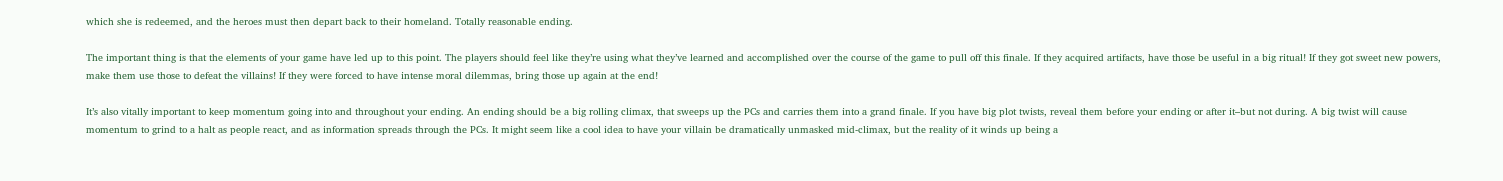which she is redeemed, and the heroes must then depart back to their homeland. Totally reasonable ending.

The important thing is that the elements of your game have led up to this point. The players should feel like they’re using what they’ve learned and accomplished over the course of the game to pull off this finale. If they acquired artifacts, have those be useful in a big ritual! If they got sweet new powers, make them use those to defeat the villains! If they were forced to have intense moral dilemmas, bring those up again at the end!

It’s also vitally important to keep momentum going into and throughout your ending. An ending should be a big rolling climax, that sweeps up the PCs and carries them into a grand finale. If you have big plot twists, reveal them before your ending or after it–but not during. A big twist will cause momentum to grind to a halt as people react, and as information spreads through the PCs. It might seem like a cool idea to have your villain be dramatically unmasked mid-climax, but the reality of it winds up being a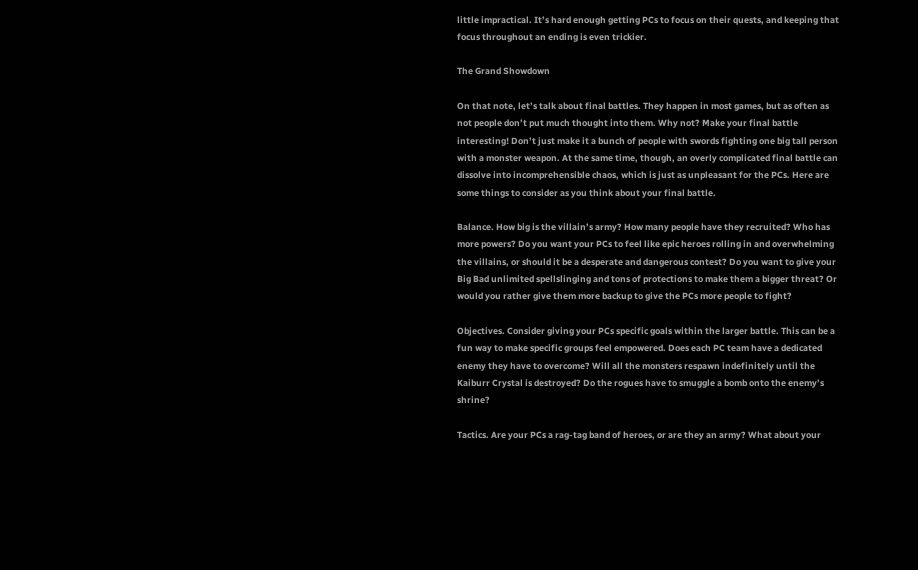little impractical. It’s hard enough getting PCs to focus on their quests, and keeping that focus throughout an ending is even trickier.

The Grand Showdown

On that note, let’s talk about final battles. They happen in most games, but as often as not people don’t put much thought into them. Why not? Make your final battle interesting! Don’t just make it a bunch of people with swords fighting one big tall person with a monster weapon. At the same time, though, an overly complicated final battle can dissolve into incomprehensible chaos, which is just as unpleasant for the PCs. Here are some things to consider as you think about your final battle.

Balance. How big is the villain’s army? How many people have they recruited? Who has more powers? Do you want your PCs to feel like epic heroes rolling in and overwhelming the villains, or should it be a desperate and dangerous contest? Do you want to give your Big Bad unlimited spellslinging and tons of protections to make them a bigger threat? Or would you rather give them more backup to give the PCs more people to fight?

Objectives. Consider giving your PCs specific goals within the larger battle. This can be a fun way to make specific groups feel empowered. Does each PC team have a dedicated enemy they have to overcome? Will all the monsters respawn indefinitely until the Kaiburr Crystal is destroyed? Do the rogues have to smuggle a bomb onto the enemy’s shrine?

Tactics. Are your PCs a rag-tag band of heroes, or are they an army? What about your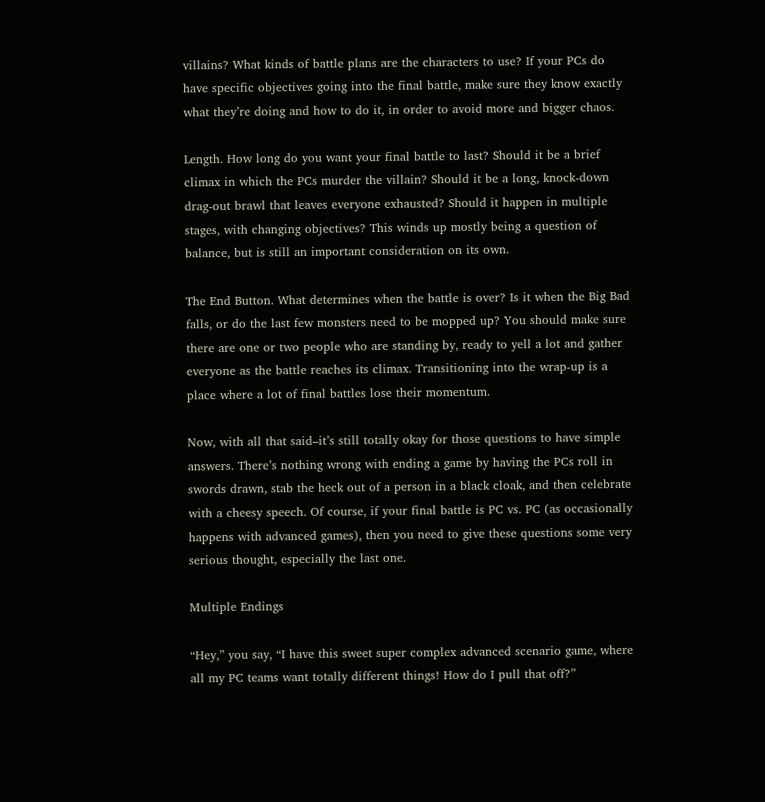villains? What kinds of battle plans are the characters to use? If your PCs do have specific objectives going into the final battle, make sure they know exactly what they’re doing and how to do it, in order to avoid more and bigger chaos.

Length. How long do you want your final battle to last? Should it be a brief climax in which the PCs murder the villain? Should it be a long, knock-down drag-out brawl that leaves everyone exhausted? Should it happen in multiple stages, with changing objectives? This winds up mostly being a question of balance, but is still an important consideration on its own.

The End Button. What determines when the battle is over? Is it when the Big Bad falls, or do the last few monsters need to be mopped up? You should make sure there are one or two people who are standing by, ready to yell a lot and gather everyone as the battle reaches its climax. Transitioning into the wrap-up is a place where a lot of final battles lose their momentum.

Now, with all that said–it’s still totally okay for those questions to have simple answers. There’s nothing wrong with ending a game by having the PCs roll in swords drawn, stab the heck out of a person in a black cloak, and then celebrate with a cheesy speech. Of course, if your final battle is PC vs. PC (as occasionally happens with advanced games), then you need to give these questions some very serious thought, especially the last one.

Multiple Endings

“Hey,” you say, “I have this sweet super complex advanced scenario game, where all my PC teams want totally different things! How do I pull that off?”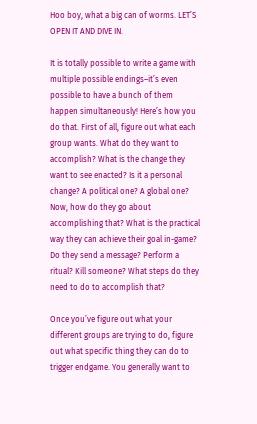Hoo boy, what a big can of worms. LET’S OPEN IT AND DIVE IN.

It is totally possible to write a game with multiple possible endings–it’s even possible to have a bunch of them happen simultaneously! Here’s how you do that. First of all, figure out what each group wants. What do they want to accomplish? What is the change they want to see enacted? Is it a personal change? A political one? A global one? Now, how do they go about accomplishing that? What is the practical way they can achieve their goal in-game? Do they send a message? Perform a ritual? Kill someone? What steps do they need to do to accomplish that?

Once you’ve figure out what your different groups are trying to do, figure out what specific thing they can do to trigger endgame. You generally want to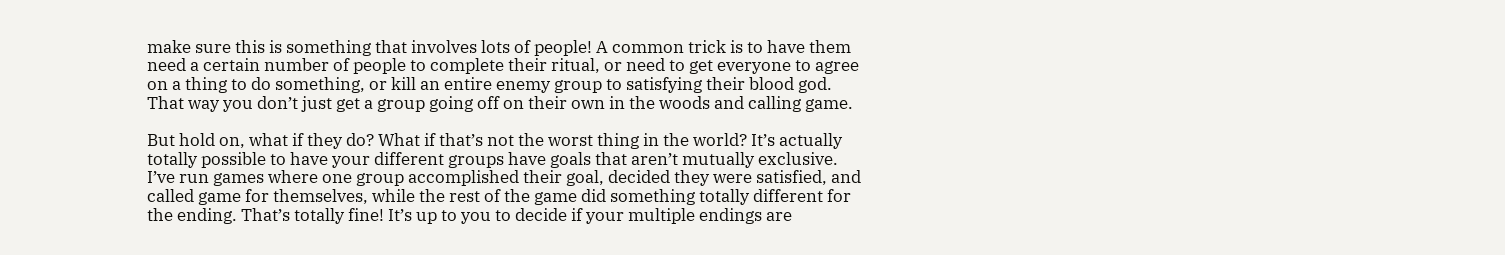make sure this is something that involves lots of people! A common trick is to have them need a certain number of people to complete their ritual, or need to get everyone to agree on a thing to do something, or kill an entire enemy group to satisfying their blood god. That way you don’t just get a group going off on their own in the woods and calling game.

But hold on, what if they do? What if that’s not the worst thing in the world? It’s actually totally possible to have your different groups have goals that aren’t mutually exclusive. I’ve run games where one group accomplished their goal, decided they were satisfied, and called game for themselves, while the rest of the game did something totally different for the ending. That’s totally fine! It’s up to you to decide if your multiple endings are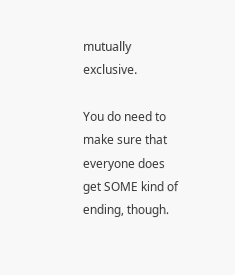mutually exclusive.

You do need to make sure that everyone does get SOME kind of ending, though.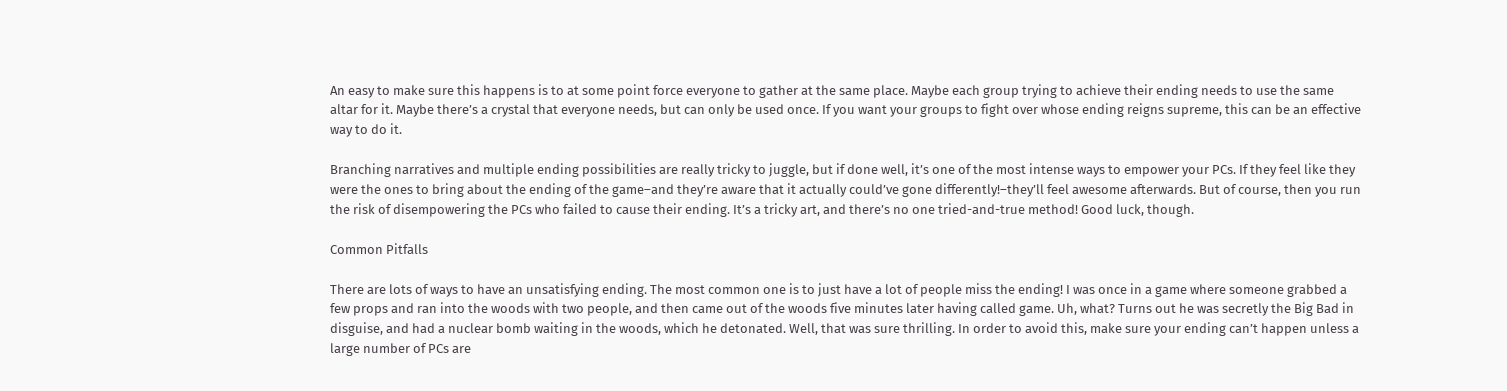An easy to make sure this happens is to at some point force everyone to gather at the same place. Maybe each group trying to achieve their ending needs to use the same altar for it. Maybe there’s a crystal that everyone needs, but can only be used once. If you want your groups to fight over whose ending reigns supreme, this can be an effective way to do it.

Branching narratives and multiple ending possibilities are really tricky to juggle, but if done well, it’s one of the most intense ways to empower your PCs. If they feel like they were the ones to bring about the ending of the game–and they’re aware that it actually could’ve gone differently!–they’ll feel awesome afterwards. But of course, then you run the risk of disempowering the PCs who failed to cause their ending. It’s a tricky art, and there’s no one tried-and-true method! Good luck, though.

Common Pitfalls

There are lots of ways to have an unsatisfying ending. The most common one is to just have a lot of people miss the ending! I was once in a game where someone grabbed a few props and ran into the woods with two people, and then came out of the woods five minutes later having called game. Uh, what? Turns out he was secretly the Big Bad in disguise, and had a nuclear bomb waiting in the woods, which he detonated. Well, that was sure thrilling. In order to avoid this, make sure your ending can’t happen unless a large number of PCs are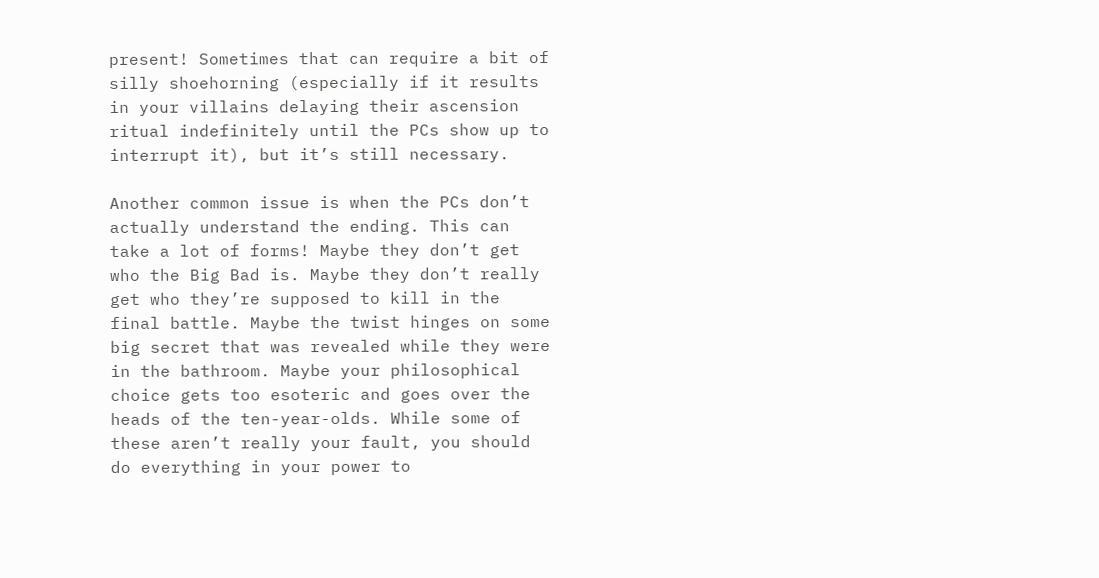present! Sometimes that can require a bit of silly shoehorning (especially if it results in your villains delaying their ascension ritual indefinitely until the PCs show up to interrupt it), but it’s still necessary.

Another common issue is when the PCs don’t actually understand the ending. This can take a lot of forms! Maybe they don’t get who the Big Bad is. Maybe they don’t really get who they’re supposed to kill in the final battle. Maybe the twist hinges on some big secret that was revealed while they were in the bathroom. Maybe your philosophical choice gets too esoteric and goes over the heads of the ten-year-olds. While some of these aren’t really your fault, you should do everything in your power to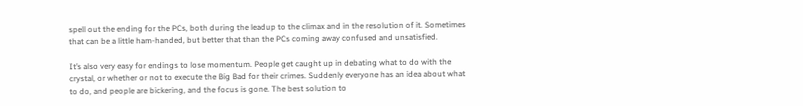spell out the ending for the PCs, both during the leadup to the climax and in the resolution of it. Sometimes that can be a little ham-handed, but better that than the PCs coming away confused and unsatisfied.

It’s also very easy for endings to lose momentum. People get caught up in debating what to do with the crystal, or whether or not to execute the Big Bad for their crimes. Suddenly everyone has an idea about what to do, and people are bickering, and the focus is gone. The best solution to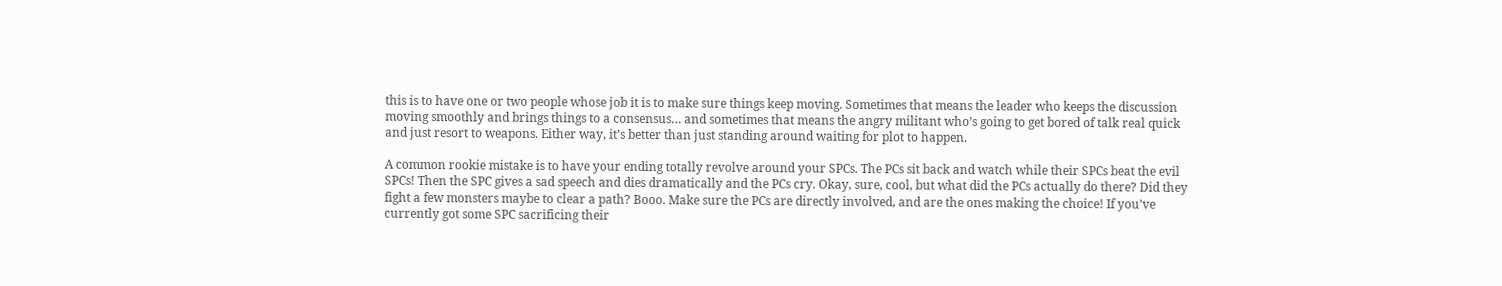this is to have one or two people whose job it is to make sure things keep moving. Sometimes that means the leader who keeps the discussion moving smoothly and brings things to a consensus… and sometimes that means the angry militant who’s going to get bored of talk real quick and just resort to weapons. Either way, it’s better than just standing around waiting for plot to happen.

A common rookie mistake is to have your ending totally revolve around your SPCs. The PCs sit back and watch while their SPCs beat the evil SPCs! Then the SPC gives a sad speech and dies dramatically and the PCs cry. Okay, sure, cool, but what did the PCs actually do there? Did they fight a few monsters maybe to clear a path? Booo. Make sure the PCs are directly involved, and are the ones making the choice! If you’ve currently got some SPC sacrificing their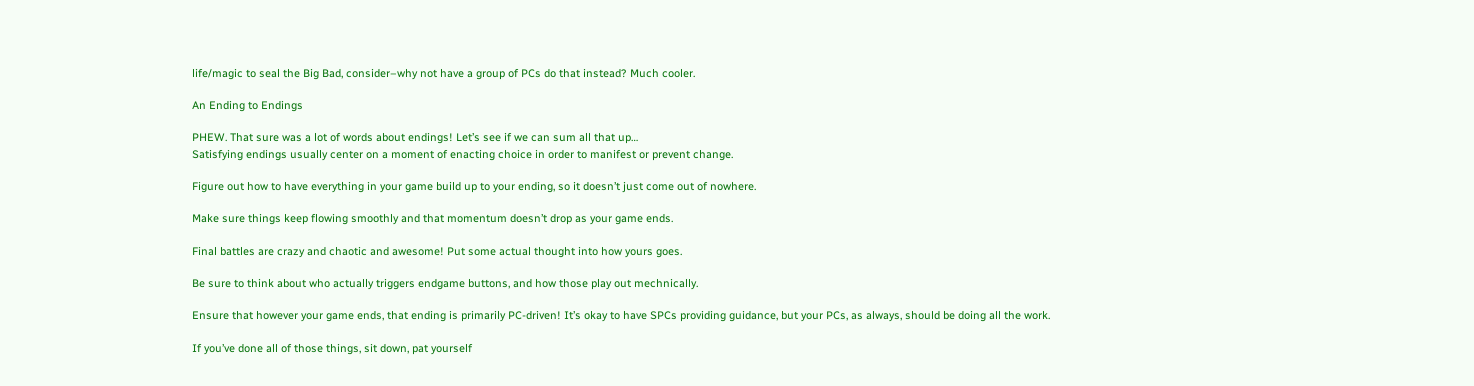life/magic to seal the Big Bad, consider–why not have a group of PCs do that instead? Much cooler.

An Ending to Endings

PHEW. That sure was a lot of words about endings! Let’s see if we can sum all that up…
Satisfying endings usually center on a moment of enacting choice in order to manifest or prevent change.

Figure out how to have everything in your game build up to your ending, so it doesn’t just come out of nowhere.

Make sure things keep flowing smoothly and that momentum doesn’t drop as your game ends.

Final battles are crazy and chaotic and awesome! Put some actual thought into how yours goes.

Be sure to think about who actually triggers endgame buttons, and how those play out mechnically.

Ensure that however your game ends, that ending is primarily PC-driven! It’s okay to have SPCs providing guidance, but your PCs, as always, should be doing all the work.

If you’ve done all of those things, sit down, pat yourself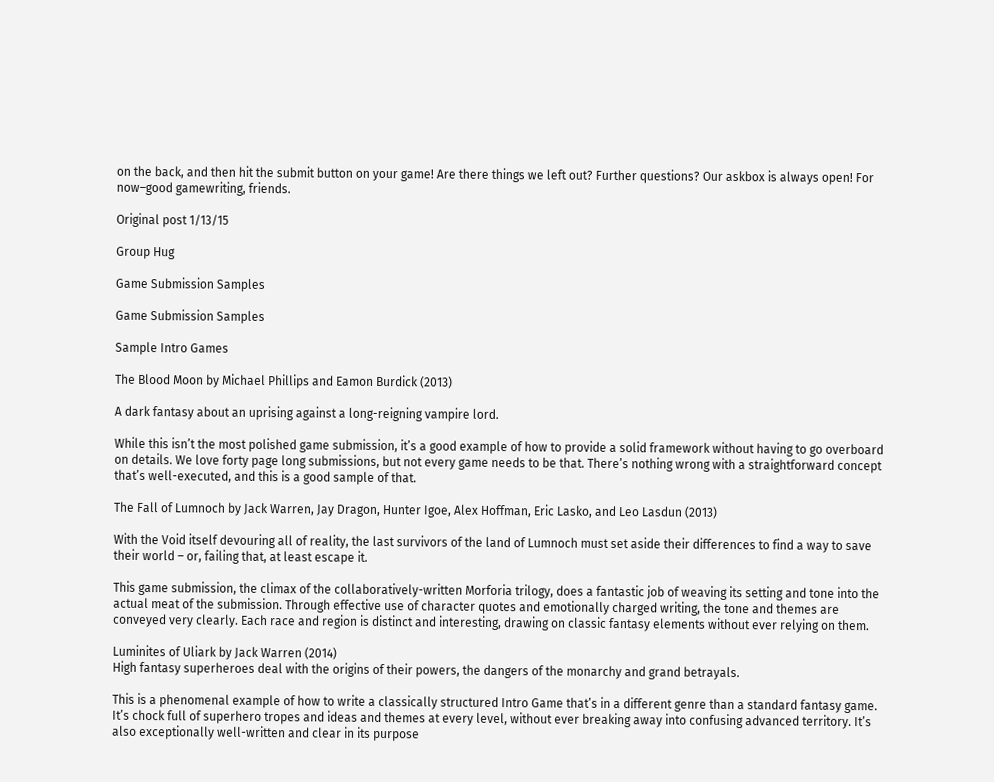on the back, and then hit the submit button on your game! Are there things we left out? Further questions? Our askbox is always open! For now–good gamewriting, friends.

Original post 1/13/15

Group Hug

Game Submission Samples

Game Submission Samples

Sample Intro Games

The Blood Moon by Michael Phillips and Eamon Burdick (2013)

A dark fantasy about an uprising against a long-reigning vampire lord.

While this isn’t the most polished game submission, it’s a good example of how to provide a solid framework without having to go overboard on details. We love forty page long submissions, but not every game needs to be that. There’s nothing wrong with a straightforward concept that’s well-executed, and this is a good sample of that.

The Fall of Lumnoch by Jack Warren, Jay Dragon, Hunter Igoe, Alex Hoffman, Eric Lasko, and Leo Lasdun (2013)

With the Void itself devouring all of reality, the last survivors of the land of Lumnoch must set aside their differences to find a way to save their world – or, failing that, at least escape it.

This game submission, the climax of the collaboratively-written Morforia trilogy, does a fantastic job of weaving its setting and tone into the actual meat of the submission. Through effective use of character quotes and emotionally charged writing, the tone and themes are conveyed very clearly. Each race and region is distinct and interesting, drawing on classic fantasy elements without ever relying on them.

Luminites of Uliark by Jack Warren (2014)
High fantasy superheroes deal with the origins of their powers, the dangers of the monarchy and grand betrayals.

This is a phenomenal example of how to write a classically structured Intro Game that’s in a different genre than a standard fantasy game. It’s chock full of superhero tropes and ideas and themes at every level, without ever breaking away into confusing advanced territory. It’s also exceptionally well-written and clear in its purpose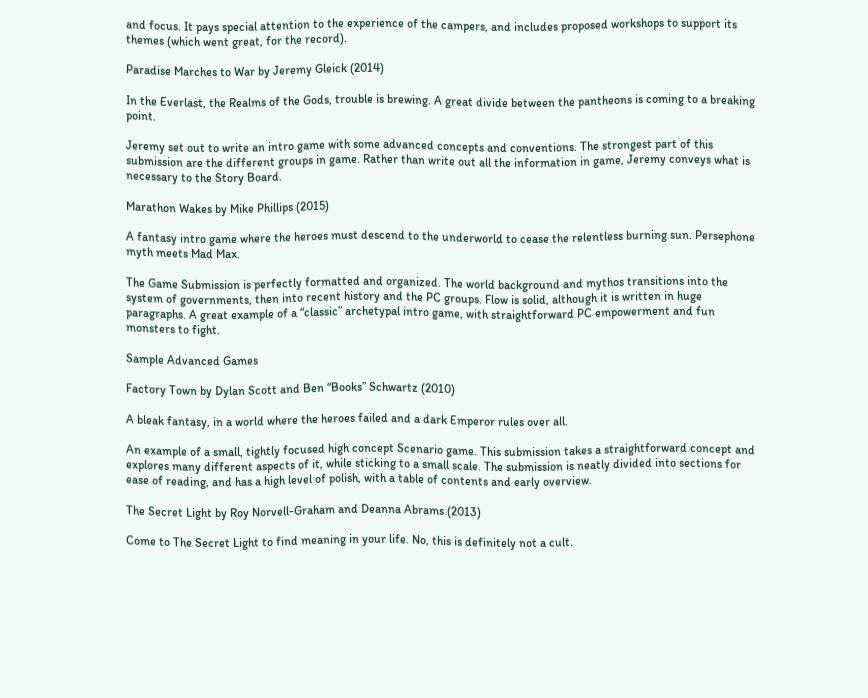and focus. It pays special attention to the experience of the campers, and includes proposed workshops to support its themes (which went great, for the record).

Paradise Marches to War by Jeremy Gleick (2014)

In the Everlast, the Realms of the Gods, trouble is brewing. A great divide between the pantheons is coming to a breaking point.

Jeremy set out to write an intro game with some advanced concepts and conventions. The strongest part of this submission are the different groups in game. Rather than write out all the information in game, Jeremy conveys what is necessary to the Story Board.

Marathon Wakes by Mike Phillips (2015)

A fantasy intro game where the heroes must descend to the underworld to cease the relentless burning sun. Persephone myth meets Mad Max.

The Game Submission is perfectly formatted and organized. The world background and mythos transitions into the system of governments, then into recent history and the PC groups. Flow is solid, although it is written in huge paragraphs. A great example of a “classic” archetypal intro game, with straightforward PC empowerment and fun monsters to fight.

Sample Advanced Games

Factory Town by Dylan Scott and Ben “Books” Schwartz (2010)

A bleak fantasy, in a world where the heroes failed and a dark Emperor rules over all.

An example of a small, tightly focused high concept Scenario game. This submission takes a straightforward concept and explores many different aspects of it, while sticking to a small scale. The submission is neatly divided into sections for ease of reading, and has a high level of polish, with a table of contents and early overview.

The Secret Light by Roy Norvell-Graham and Deanna Abrams (2013)

Come to The Secret Light to find meaning in your life. No, this is definitely not a cult.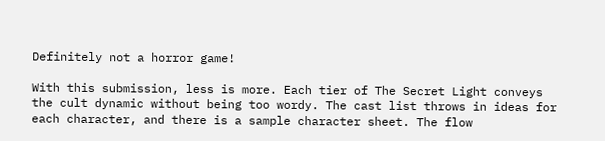Definitely not a horror game!

With this submission, less is more. Each tier of The Secret Light conveys the cult dynamic without being too wordy. The cast list throws in ideas for each character, and there is a sample character sheet. The flow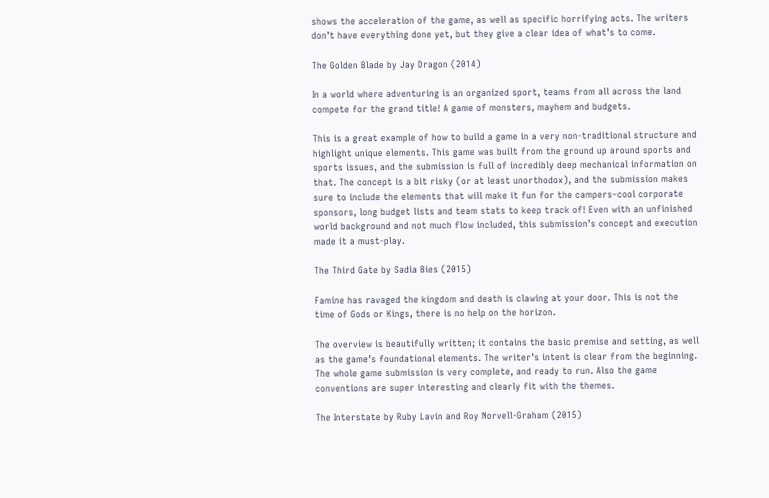shows the acceleration of the game, as well as specific horrifying acts. The writers don’t have everything done yet, but they give a clear idea of what’s to come.

The Golden Blade by Jay Dragon (2014)

In a world where adventuring is an organized sport, teams from all across the land compete for the grand title! A game of monsters, mayhem and budgets.

This is a great example of how to build a game in a very non-traditional structure and highlight unique elements. This game was built from the ground up around sports and sports issues, and the submission is full of incredibly deep mechanical information on that. The concept is a bit risky (or at least unorthodox), and the submission makes sure to include the elements that will make it fun for the campers–cool corporate sponsors, long budget lists and team stats to keep track of! Even with an unfinished world background and not much flow included, this submission’s concept and execution made it a must-play.

The Third Gate by Sadia Bies (2015)

Famine has ravaged the kingdom and death is clawing at your door. This is not the time of Gods or Kings, there is no help on the horizon.

The overview is beautifully written; it contains the basic premise and setting, as well as the game’s foundational elements. The writer’s intent is clear from the beginning. The whole game submission is very complete, and ready to run. Also the game conventions are super interesting and clearly fit with the themes.

The Interstate by Ruby Lavin and Roy Norvell-Graham (2015)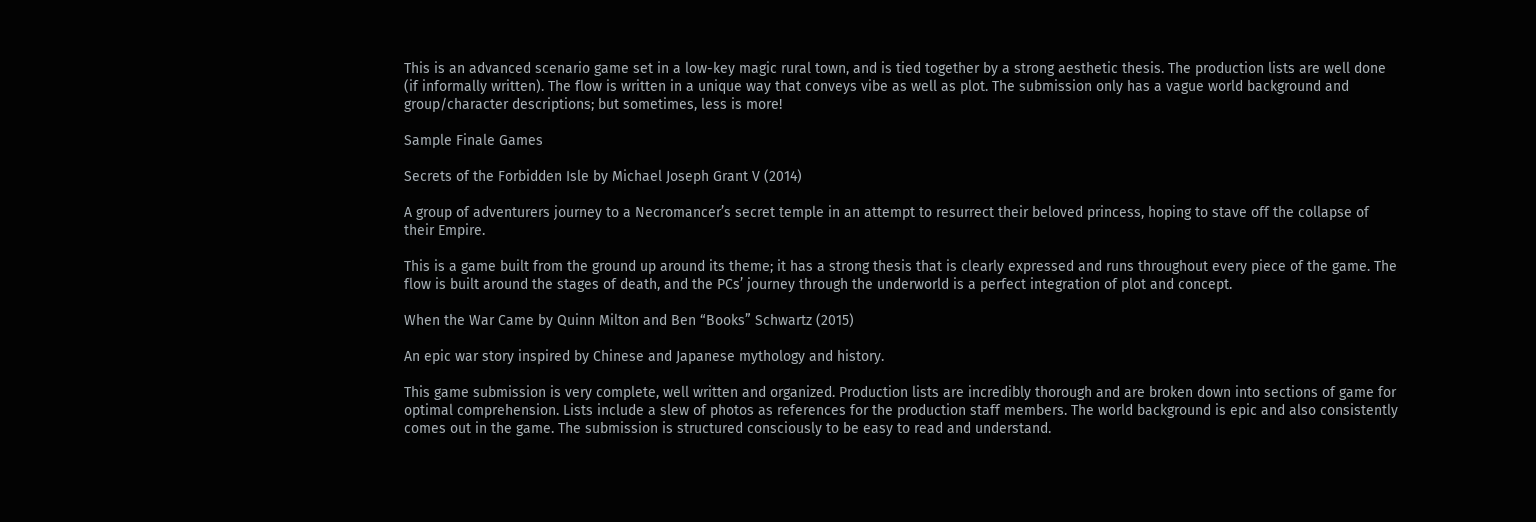This is an advanced scenario game set in a low-key magic rural town, and is tied together by a strong aesthetic thesis. The production lists are well done (if informally written). The flow is written in a unique way that conveys vibe as well as plot. The submission only has a vague world background and group/character descriptions; but sometimes, less is more!

Sample Finale Games

Secrets of the Forbidden Isle by Michael Joseph Grant V (2014)

A group of adventurers journey to a Necromancer’s secret temple in an attempt to resurrect their beloved princess, hoping to stave off the collapse of their Empire.

This is a game built from the ground up around its theme; it has a strong thesis that is clearly expressed and runs throughout every piece of the game. The flow is built around the stages of death, and the PCs’ journey through the underworld is a perfect integration of plot and concept.

When the War Came by Quinn Milton and Ben “Books” Schwartz (2015)

An epic war story inspired by Chinese and Japanese mythology and history.

This game submission is very complete, well written and organized. Production lists are incredibly thorough and are broken down into sections of game for optimal comprehension. Lists include a slew of photos as references for the production staff members. The world background is epic and also consistently comes out in the game. The submission is structured consciously to be easy to read and understand.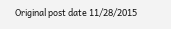Original post date 11/28/2015